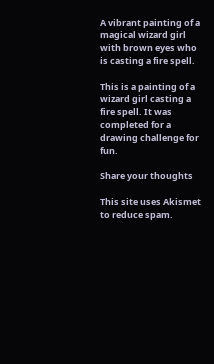A vibrant painting of a magical wizard girl with brown eyes who is casting a fire spell.

This is a painting of a wizard girl casting a fire spell. It was completed for a drawing challenge for fun.

Share your thoughts

This site uses Akismet to reduce spam.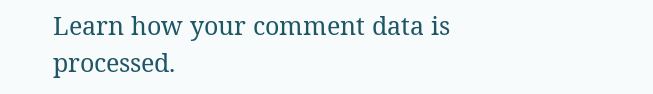Learn how your comment data is processed.